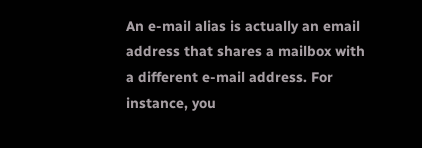An e-mail alias is actually an email address that shares a mailbox with a different e-mail address. For instance, you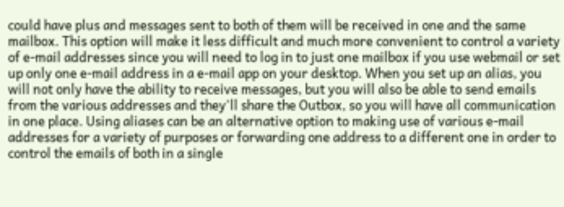could have plus and messages sent to both of them will be received in one and the same mailbox. This option will make it less difficult and much more convenient to control a variety of e-mail addresses since you will need to log in to just one mailbox if you use webmail or set up only one e-mail address in a e-mail app on your desktop. When you set up an alias, you will not only have the ability to receive messages, but you will also be able to send emails from the various addresses and they'll share the Outbox, so you will have all communication in one place. Using aliases can be an alternative option to making use of various e-mail addresses for a variety of purposes or forwarding one address to a different one in order to control the emails of both in a single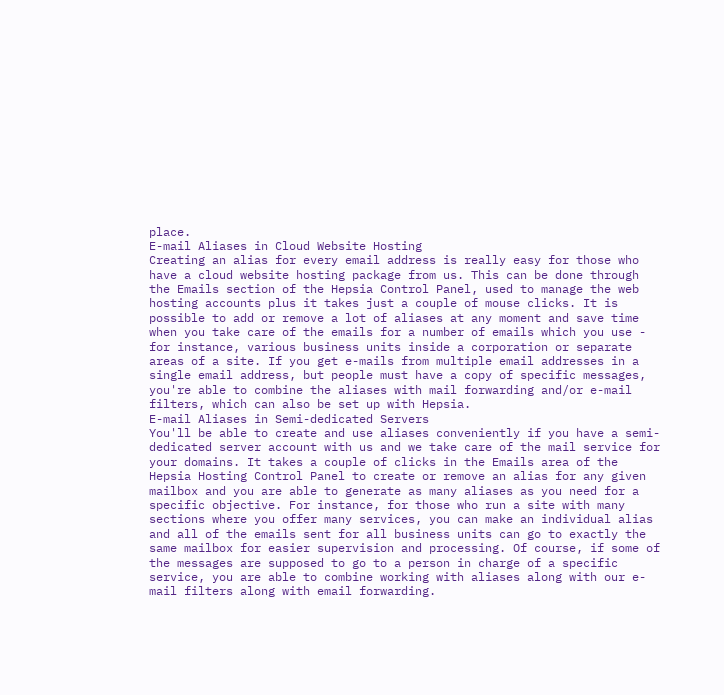place.
E-mail Aliases in Cloud Website Hosting
Creating an alias for every email address is really easy for those who have a cloud website hosting package from us. This can be done through the Emails section of the Hepsia Control Panel, used to manage the web hosting accounts plus it takes just a couple of mouse clicks. It is possible to add or remove a lot of aliases at any moment and save time when you take care of the emails for a number of emails which you use - for instance, various business units inside a corporation or separate areas of a site. If you get e-mails from multiple email addresses in a single email address, but people must have a copy of specific messages, you're able to combine the aliases with mail forwarding and/or e-mail filters, which can also be set up with Hepsia.
E-mail Aliases in Semi-dedicated Servers
You'll be able to create and use aliases conveniently if you have a semi-dedicated server account with us and we take care of the mail service for your domains. It takes a couple of clicks in the Emails area of the Hepsia Hosting Control Panel to create or remove an alias for any given mailbox and you are able to generate as many aliases as you need for a specific objective. For instance, for those who run a site with many sections where you offer many services, you can make an individual alias and all of the emails sent for all business units can go to exactly the same mailbox for easier supervision and processing. Of course, if some of the messages are supposed to go to a person in charge of a specific service, you are able to combine working with aliases along with our e-mail filters along with email forwarding.